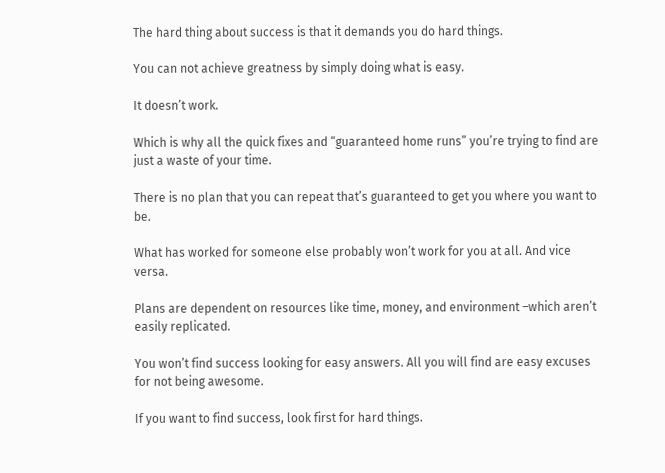The hard thing about success is that it demands you do hard things.

You can not achieve greatness by simply doing what is easy.

It doesn’t work.

Which is why all the quick fixes and “guaranteed home runs” you’re trying to find are just a waste of your time.

There is no plan that you can repeat that’s guaranteed to get you where you want to be.

What has worked for someone else probably won’t work for you at all. And vice versa.

Plans are dependent on resources like time, money, and environment –which aren’t easily replicated.

You won’t find success looking for easy answers. All you will find are easy excuses for not being awesome.

If you want to find success, look first for hard things.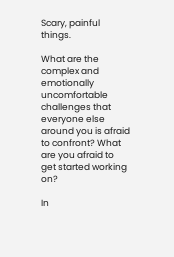Scary, painful things.

What are the complex and emotionally uncomfortable challenges that everyone else around you is afraid to confront? What are you afraid to get started working on?

In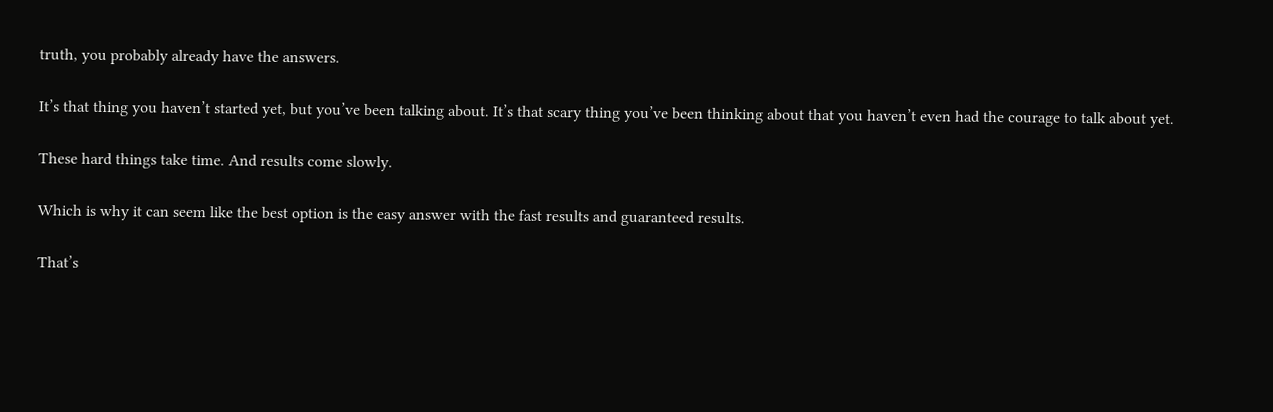truth, you probably already have the answers.

It’s that thing you haven’t started yet, but you’ve been talking about. It’s that scary thing you’ve been thinking about that you haven’t even had the courage to talk about yet.

These hard things take time. And results come slowly.

Which is why it can seem like the best option is the easy answer with the fast results and guaranteed results.

That’s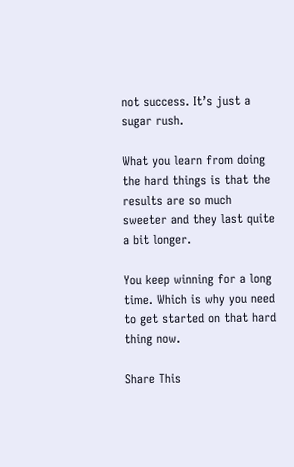not success. It’s just a sugar rush.

What you learn from doing the hard things is that the results are so much sweeter and they last quite a bit longer.

You keep winning for a long time. Which is why you need to get started on that hard thing now.

Share This